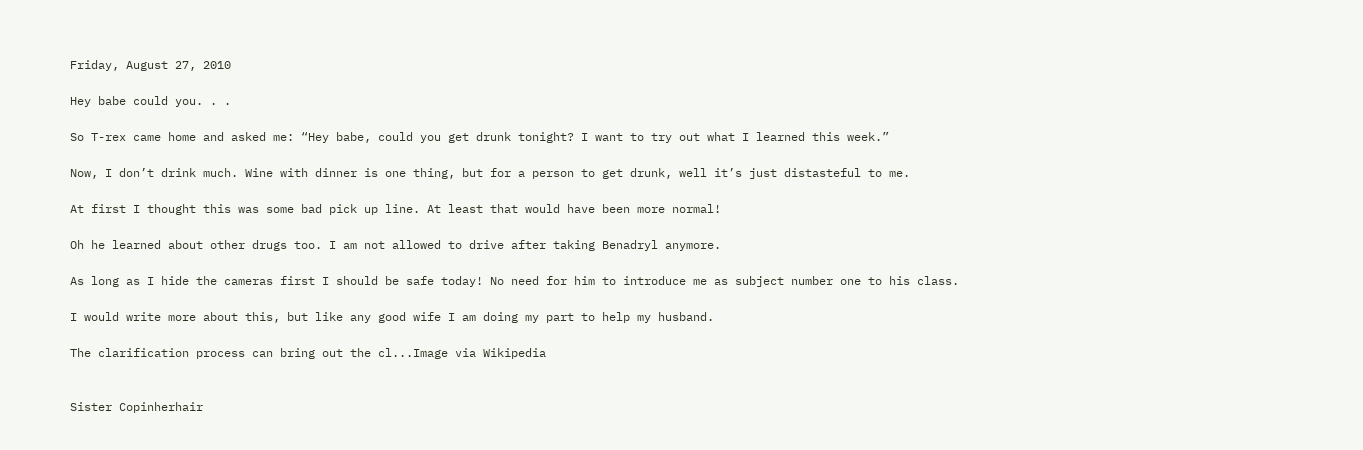Friday, August 27, 2010

Hey babe could you. . .

So T-rex came home and asked me: “Hey babe, could you get drunk tonight? I want to try out what I learned this week.”

Now, I don’t drink much. Wine with dinner is one thing, but for a person to get drunk, well it’s just distasteful to me.

At first I thought this was some bad pick up line. At least that would have been more normal!

Oh he learned about other drugs too. I am not allowed to drive after taking Benadryl anymore.

As long as I hide the cameras first I should be safe today! No need for him to introduce me as subject number one to his class.

I would write more about this, but like any good wife I am doing my part to help my husband.

The clarification process can bring out the cl...Image via Wikipedia


Sister Copinherhair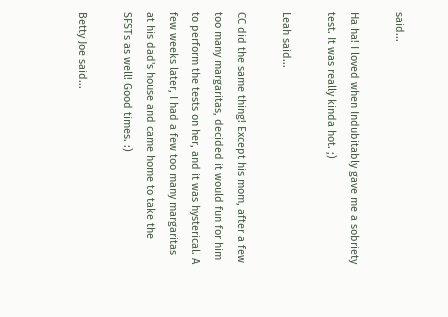said...

Ha ha! I loved when Indubitably gave me a sobriety test. It was really kinda hot. ;)

Leah said...

CC did the same thing! Except his mom, after a few too many margaritas, decided it would fun for him to perform the tests on her, and it was hysterical. A few weeks later, I had a few too many margaritas at his dad's house and came home to take the SFSTs as well! Good times. :)

Betty Joe said...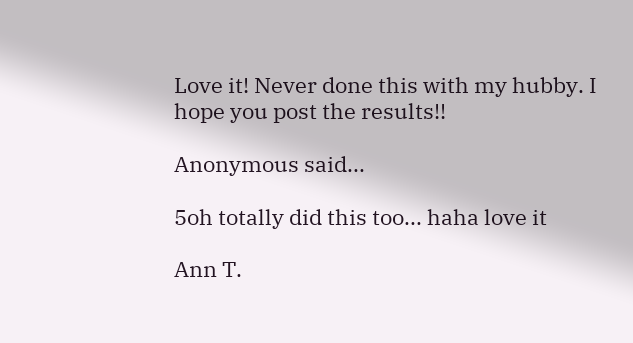Love it! Never done this with my hubby. I hope you post the results!!

Anonymous said...

5oh totally did this too... haha love it

Ann T.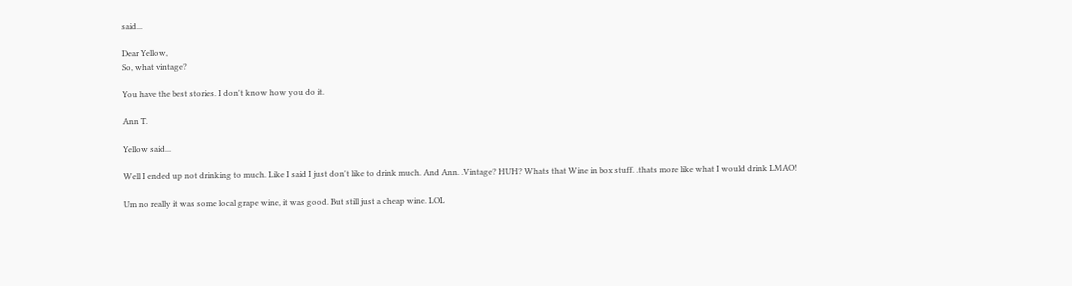said...

Dear Yellow,
So, what vintage?

You have the best stories. I don't know how you do it.

Ann T.

Yellow said...

Well I ended up not drinking to much. Like I said I just don't like to drink much. And Ann. .Vintage? HUH? Whats that Wine in box stuff. .thats more like what I would drink LMAO!

Um no really it was some local grape wine, it was good. But still just a cheap wine. LOL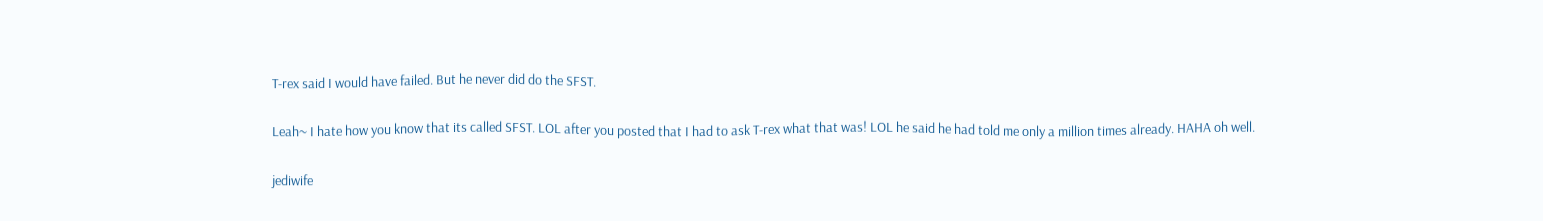T-rex said I would have failed. But he never did do the SFST.

Leah~ I hate how you know that its called SFST. LOL after you posted that I had to ask T-rex what that was! LOL he said he had told me only a million times already. HAHA oh well.

jediwife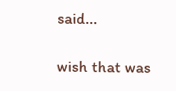said...

wish that was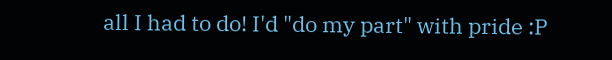all I had to do! I'd "do my part" with pride :P